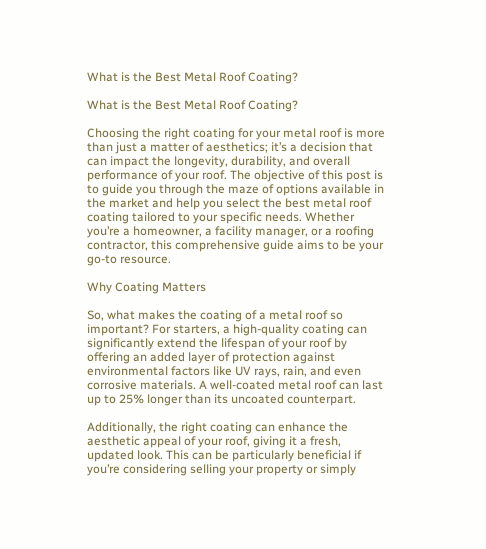What is the Best Metal Roof Coating?

What is the Best Metal Roof Coating?

Choosing the right coating for your metal roof is more than just a matter of aesthetics; it’s a decision that can impact the longevity, durability, and overall performance of your roof. The objective of this post is to guide you through the maze of options available in the market and help you select the best metal roof coating tailored to your specific needs. Whether you’re a homeowner, a facility manager, or a roofing contractor, this comprehensive guide aims to be your go-to resource.

Why Coating Matters

So, what makes the coating of a metal roof so important? For starters, a high-quality coating can significantly extend the lifespan of your roof by offering an added layer of protection against environmental factors like UV rays, rain, and even corrosive materials. A well-coated metal roof can last up to 25% longer than its uncoated counterpart.

Additionally, the right coating can enhance the aesthetic appeal of your roof, giving it a fresh, updated look. This can be particularly beneficial if you’re considering selling your property or simply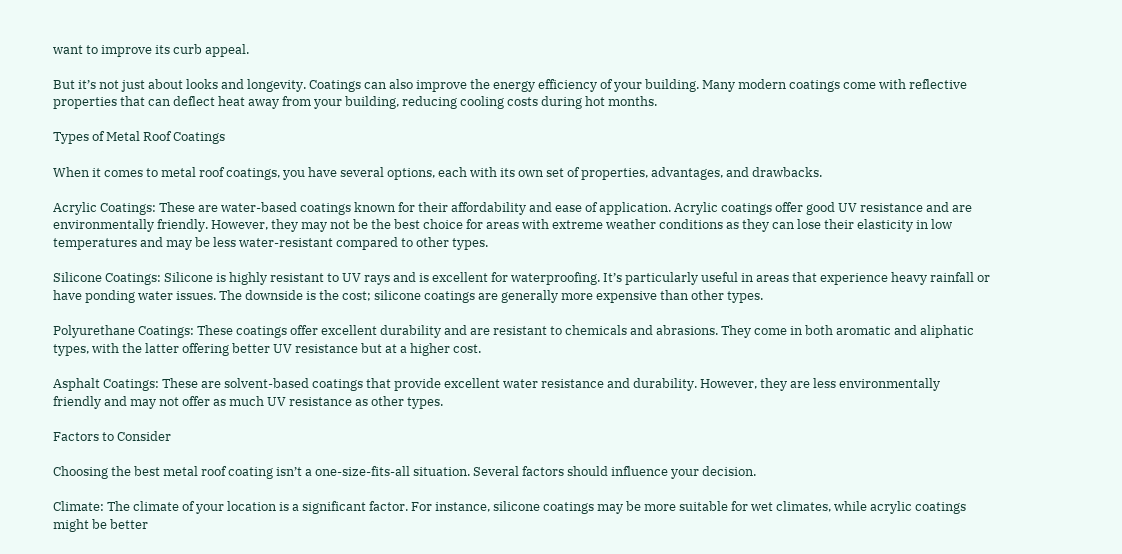want to improve its curb appeal.

But it’s not just about looks and longevity. Coatings can also improve the energy efficiency of your building. Many modern coatings come with reflective properties that can deflect heat away from your building, reducing cooling costs during hot months.

Types of Metal Roof Coatings

When it comes to metal roof coatings, you have several options, each with its own set of properties, advantages, and drawbacks.

Acrylic Coatings: These are water-based coatings known for their affordability and ease of application. Acrylic coatings offer good UV resistance and are environmentally friendly. However, they may not be the best choice for areas with extreme weather conditions as they can lose their elasticity in low temperatures and may be less water-resistant compared to other types.

Silicone Coatings: Silicone is highly resistant to UV rays and is excellent for waterproofing. It’s particularly useful in areas that experience heavy rainfall or have ponding water issues. The downside is the cost; silicone coatings are generally more expensive than other types.

Polyurethane Coatings: These coatings offer excellent durability and are resistant to chemicals and abrasions. They come in both aromatic and aliphatic types, with the latter offering better UV resistance but at a higher cost.

Asphalt Coatings: These are solvent-based coatings that provide excellent water resistance and durability. However, they are less environmentally friendly and may not offer as much UV resistance as other types.

Factors to Consider

Choosing the best metal roof coating isn’t a one-size-fits-all situation. Several factors should influence your decision.

Climate: The climate of your location is a significant factor. For instance, silicone coatings may be more suitable for wet climates, while acrylic coatings might be better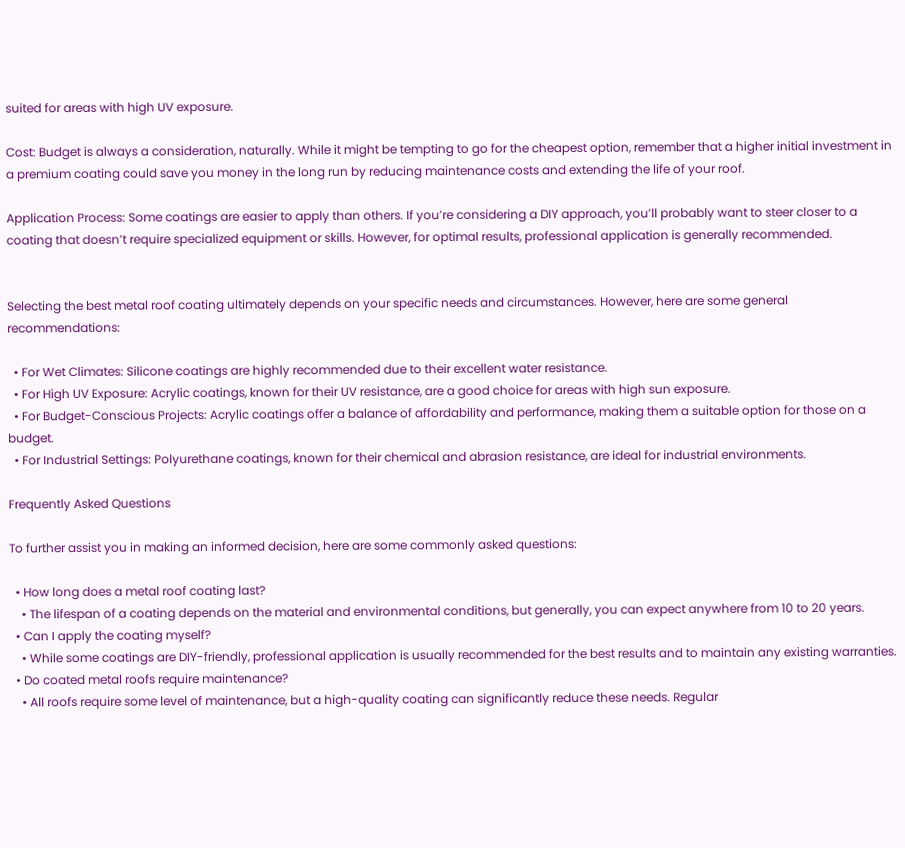suited for areas with high UV exposure.

Cost: Budget is always a consideration, naturally. While it might be tempting to go for the cheapest option, remember that a higher initial investment in a premium coating could save you money in the long run by reducing maintenance costs and extending the life of your roof.

Application Process: Some coatings are easier to apply than others. If you’re considering a DIY approach, you’ll probably want to steer closer to a coating that doesn’t require specialized equipment or skills. However, for optimal results, professional application is generally recommended.


Selecting the best metal roof coating ultimately depends on your specific needs and circumstances. However, here are some general recommendations:

  • For Wet Climates: Silicone coatings are highly recommended due to their excellent water resistance.
  • For High UV Exposure: Acrylic coatings, known for their UV resistance, are a good choice for areas with high sun exposure.
  • For Budget-Conscious Projects: Acrylic coatings offer a balance of affordability and performance, making them a suitable option for those on a budget.
  • For Industrial Settings: Polyurethane coatings, known for their chemical and abrasion resistance, are ideal for industrial environments.

Frequently Asked Questions

To further assist you in making an informed decision, here are some commonly asked questions:

  • How long does a metal roof coating last?
    • The lifespan of a coating depends on the material and environmental conditions, but generally, you can expect anywhere from 10 to 20 years.
  • Can I apply the coating myself?
    • While some coatings are DIY-friendly, professional application is usually recommended for the best results and to maintain any existing warranties.
  • Do coated metal roofs require maintenance?
    • All roofs require some level of maintenance, but a high-quality coating can significantly reduce these needs. Regular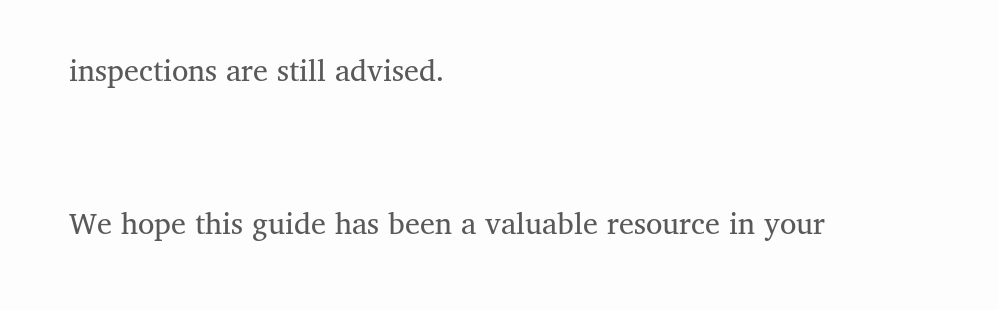inspections are still advised.


We hope this guide has been a valuable resource in your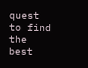quest to find the best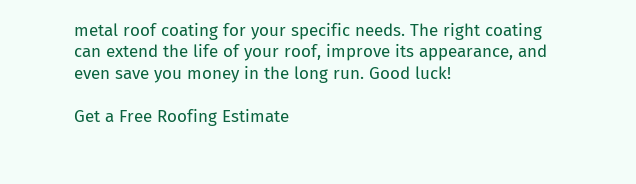metal roof coating for your specific needs. The right coating can extend the life of your roof, improve its appearance, and even save you money in the long run. Good luck!

Get a Free Roofing Estimate